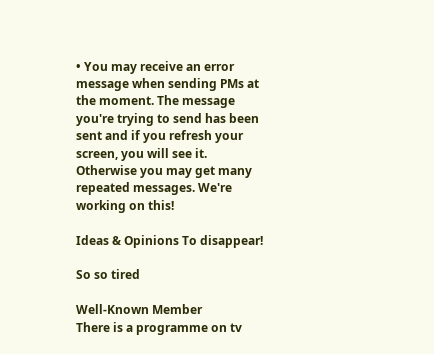• You may receive an error message when sending PMs at the moment. The message you're trying to send has been sent and if you refresh your screen, you will see it. Otherwise you may get many repeated messages. We're working on this!

Ideas & Opinions To disappear!

So so tired

Well-Known Member
There is a programme on tv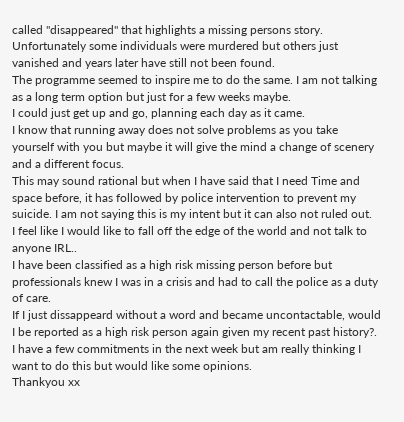called "disappeared" that highlights a missing persons story.
Unfortunately some individuals were murdered but others just vanished and years later have still not been found.
The programme seemed to inspire me to do the same. I am not talking as a long term option but just for a few weeks maybe.
I could just get up and go, planning each day as it came.
I know that running away does not solve problems as you take yourself with you but maybe it will give the mind a change of scenery and a different focus.
This may sound rational but when I have said that I need Time and space before, it has followed by police intervention to prevent my suicide. I am not saying this is my intent but it can also not ruled out.
I feel like I would like to fall off the edge of the world and not talk to anyone IRL..
I have been classified as a high risk missing person before but professionals knew I was in a crisis and had to call the police as a duty of care.
If I just dissappeard without a word and became uncontactable, would I be reported as a high risk person again given my recent past history?.
I have a few commitments in the next week but am really thinking I want to do this but would like some opinions.
Thankyou xx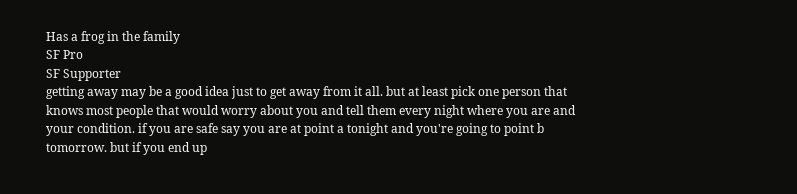Has a frog in the family
SF Pro
SF Supporter
getting away may be a good idea just to get away from it all. but at least pick one person that knows most people that would worry about you and tell them every night where you are and your condition. if you are safe say you are at point a tonight and you're going to point b tomorrow. but if you end up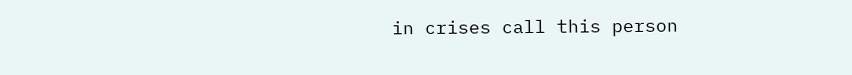in crises call this person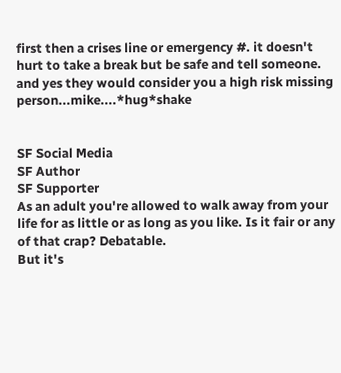first then a crises line or emergency #. it doesn't hurt to take a break but be safe and tell someone. and yes they would consider you a high risk missing person...mike....*hug*shake


SF Social Media
SF Author
SF Supporter
As an adult you're allowed to walk away from your life for as little or as long as you like. Is it fair or any of that crap? Debatable.
But it's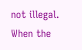not illegal. When the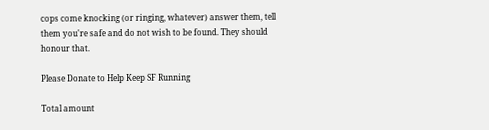cops come knocking (or ringing, whatever) answer them, tell them you're safe and do not wish to be found. They should honour that.

Please Donate to Help Keep SF Running

Total amount